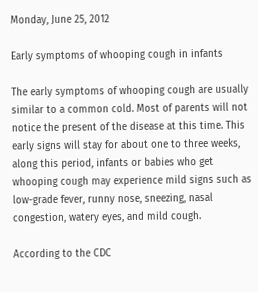Monday, June 25, 2012

Early symptoms of whooping cough in infants

The early symptoms of whooping cough are usually similar to a common cold. Most of parents will not notice the present of the disease at this time. This early signs will stay for about one to three weeks, along this period, infants or babies who get whooping cough may experience mild signs such as low-grade fever, runny nose, sneezing, nasal congestion, watery eyes, and mild cough.

According to the CDC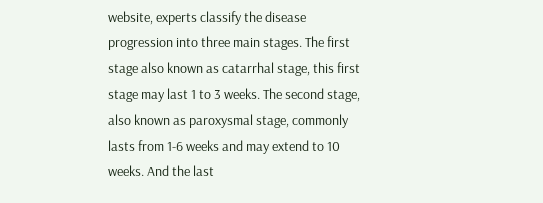website, experts classify the disease progression into three main stages. The first stage also known as catarrhal stage, this first stage may last 1 to 3 weeks. The second stage, also known as paroxysmal stage, commonly lasts from 1-6 weeks and may extend to 10 weeks. And the last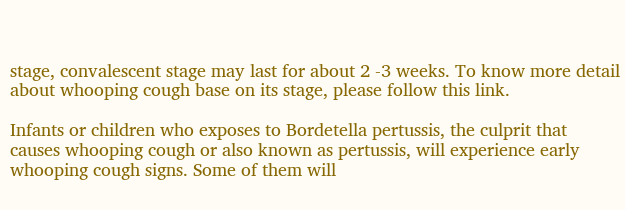stage, convalescent stage may last for about 2 -3 weeks. To know more detail about whooping cough base on its stage, please follow this link.

Infants or children who exposes to Bordetella pertussis, the culprit that causes whooping cough or also known as pertussis, will experience early whooping cough signs. Some of them will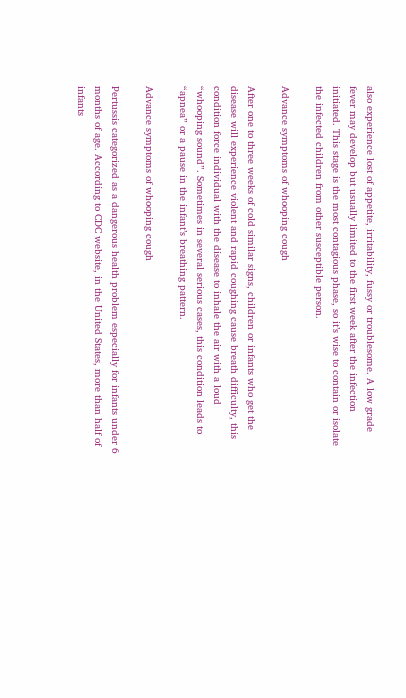also experience lost of appetite, irritability, fussy or troublesome. A low grade fever may develop but usually limited to the first week after the infection initiated. This stage is the most contagious phase, so it’s wise to contain or isolate the infected children from other susceptible person.

Advance symptoms of whooping cough

After one to three weeks of cold similar signs, children or infants who get the disease will experience violent and rapid coughing cause breath difficulty, this condition force individual with the disease to inhale the air with a loud “whooping sound”. Sometimes in several serious cases, this condition leads to “apnea” or a pause in the infant’s breathing pattern.

Advance symptoms of whooping cough

Pertussis categorized as a dangerous health problem especially for infants under 6 months of age. According to CDC website, in the United States, more than half of infants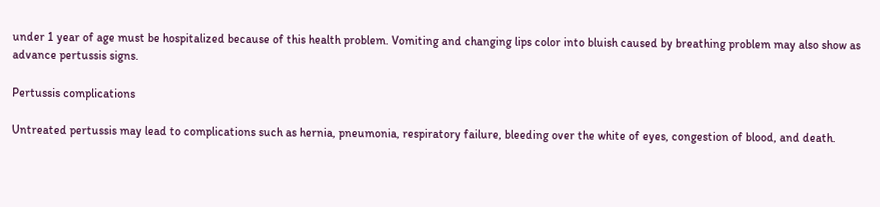under 1 year of age must be hospitalized because of this health problem. Vomiting and changing lips color into bluish caused by breathing problem may also show as advance pertussis signs.

Pertussis complications

Untreated pertussis may lead to complications such as hernia, pneumonia, respiratory failure, bleeding over the white of eyes, congestion of blood, and death.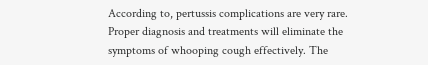According to, pertussis complications are very rare. Proper diagnosis and treatments will eliminate the symptoms of whooping cough effectively. The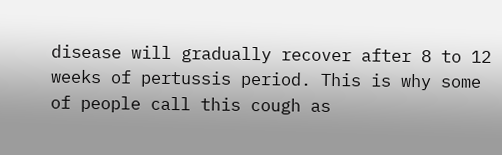disease will gradually recover after 8 to 12 weeks of pertussis period. This is why some of people call this cough as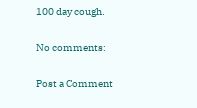100 day cough.

No comments:

Post a Comment